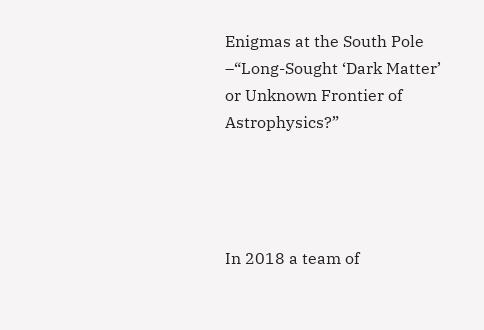Enigmas at the South Pole –“Long-Sought ‘Dark Matter’ or Unknown Frontier of Astrophysics?”




In 2018 a team of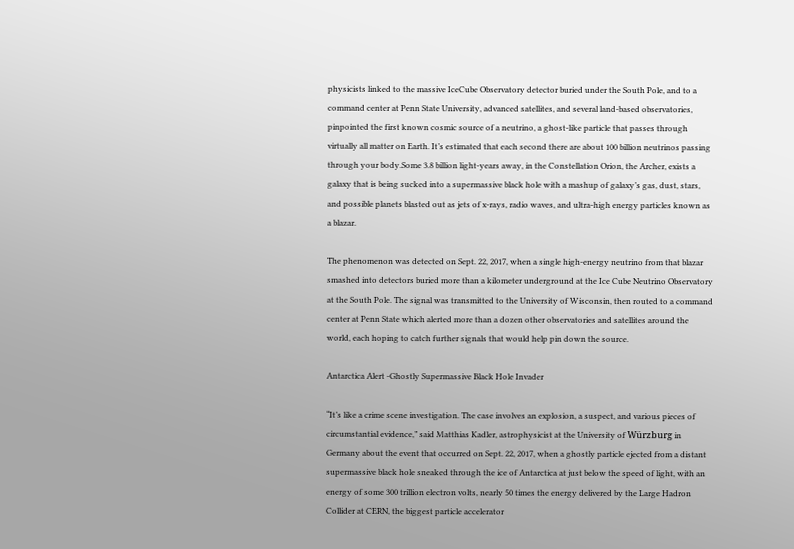physicists linked to the massive IceCube Observatory detector buried under the South Pole, and to a command center at Penn State University, advanced satellites, and several land-based observatories, pinpointed the first known cosmic source of a neutrino, a ghost-like particle that passes through virtually all matter on Earth. It’s estimated that each second there are about 100 billion neutrinos passing through your body.Some 3.8 billion light-years away, in the Constellation Orion, the Archer, exists a galaxy that is being sucked into a supermassive black hole with a mashup of galaxy’s gas, dust, stars, and possible planets blasted out as jets of x-rays, radio waves, and ultra-high energy particles known as a blazar.

The phenomenon was detected on Sept. 22, 2017, when a single high-energy neutrino from that blazar smashed into detectors buried more than a kilometer underground at the Ice Cube Neutrino Observatory at the South Pole. The signal was transmitted to the University of Wisconsin, then routed to a command center at Penn State which alerted more than a dozen other observatories and satellites around the world, each hoping to catch further signals that would help pin down the source.

Antarctica Alert -Ghostly Supermassive Black Hole Invader

“It’s like a crime scene investigation. The case involves an explosion, a suspect, and various pieces of circumstantial evidence,” said Matthias Kadler, astrophysicist at the University of Würzburg in Germany about the event that occurred on Sept. 22, 2017, when a ghostly particle ejected from a distant supermassive black hole sneaked through the ice of Antarctica at just below the speed of light, with an energy of some 300 trillion electron volts, nearly 50 times the energy delivered by the Large Hadron Collider at CERN, the biggest particle accelerator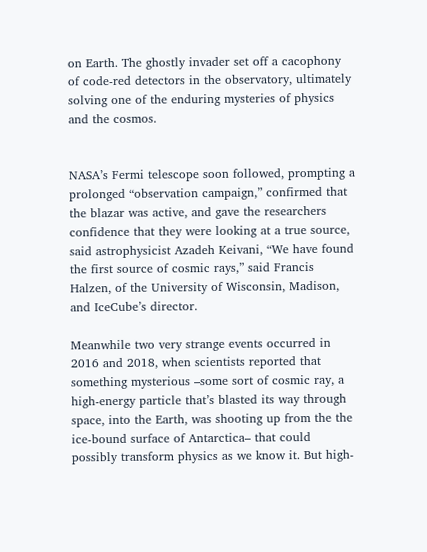on Earth. The ghostly invader set off a cacophony of code-red detectors in the observatory, ultimately solving one of the enduring mysteries of physics and the cosmos.


NASA’s Fermi telescope soon followed, prompting a prolonged “observation campaign,” confirmed that the blazar was active, and gave the researchers confidence that they were looking at a true source, said astrophysicist Azadeh Keivani, “We have found the first source of cosmic rays,” said Francis Halzen, of the University of Wisconsin, Madison, and IceCube’s director.

Meanwhile two very strange events occurred in 2016 and 2018, when scientists reported that something mysterious –some sort of cosmic ray, a high-energy particle that’s blasted its way through space, into the Earth, was shooting up from the the ice-bound surface of Antarctica– that could possibly transform physics as we know it. But high-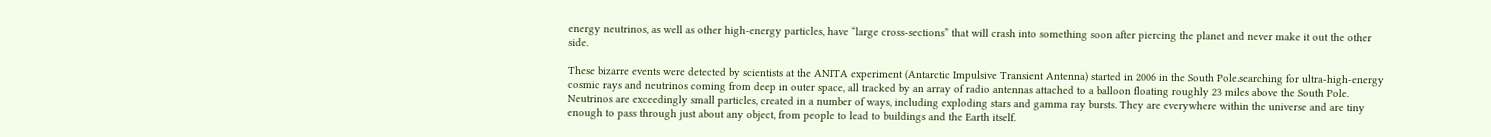energy neutrinos, as well as other high-energy particles, have “large cross-sections” that will crash into something soon after piercing the planet and never make it out the other side.

These bizarre events were detected by scientists at the ANITA experiment (Antarctic Impulsive Transient Antenna) started in 2006 in the South Pole.searching for ultra-high-energy cosmic rays and neutrinos coming from deep in outer space, all tracked by an array of radio antennas attached to a balloon floating roughly 23 miles above the South Pole. Neutrinos are exceedingly small particles, created in a number of ways, including exploding stars and gamma ray bursts. They are everywhere within the universe and are tiny enough to pass through just about any object, from people to lead to buildings and the Earth itself.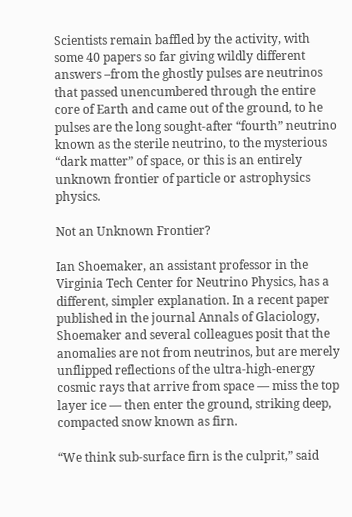Scientists remain baffled by the activity, with some 40 papers so far giving wildly different answers –from the ghostly pulses are neutrinos that passed unencumbered through the entire core of Earth and came out of the ground, to he pulses are the long sought-after “fourth” neutrino known as the sterile neutrino, to the mysterious “dark matter” of space, or this is an entirely unknown frontier of particle or astrophysics physics.

Not an Unknown Frontier?

Ian Shoemaker, an assistant professor in the Virginia Tech Center for Neutrino Physics, has a different, simpler explanation. In a recent paper published in the journal Annals of Glaciology, Shoemaker and several colleagues posit that the anomalies are not from neutrinos, but are merely unflipped reflections of the ultra-high-energy cosmic rays that arrive from space — miss the top layer ice — then enter the ground, striking deep, compacted snow known as firn.

“We think sub-surface firn is the culprit,” said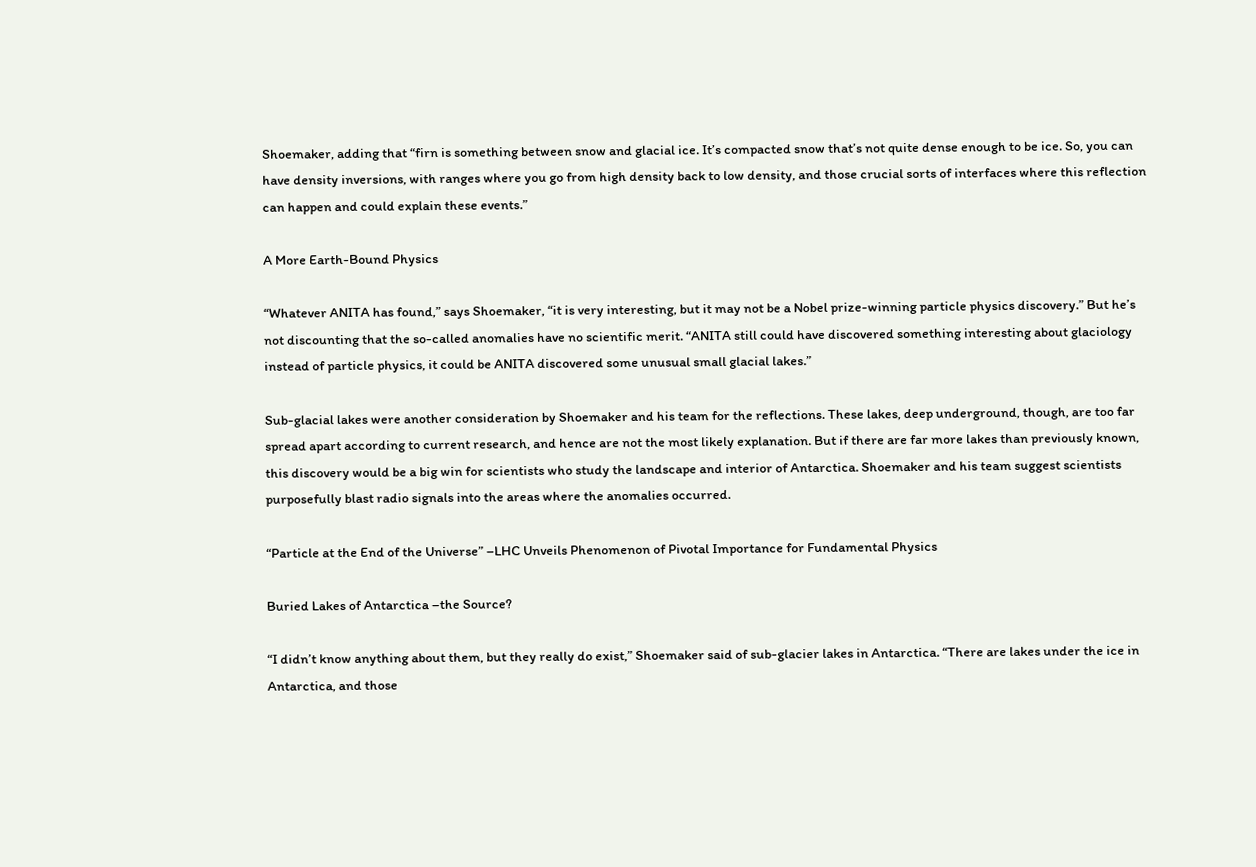Shoemaker, adding that “firn is something between snow and glacial ice. It’s compacted snow that’s not quite dense enough to be ice. So, you can have density inversions, with ranges where you go from high density back to low density, and those crucial sorts of interfaces where this reflection can happen and could explain these events.”

A More Earth-Bound Physics

“Whatever ANITA has found,” says Shoemaker, “it is very interesting, but it may not be a Nobel prize-winning particle physics discovery.” But he’s not discounting that the so-called anomalies have no scientific merit. “ANITA still could have discovered something interesting about glaciology instead of particle physics, it could be ANITA discovered some unusual small glacial lakes.”

Sub-glacial lakes were another consideration by Shoemaker and his team for the reflections. These lakes, deep underground, though, are too far spread apart according to current research, and hence are not the most likely explanation. But if there are far more lakes than previously known, this discovery would be a big win for scientists who study the landscape and interior of Antarctica. Shoemaker and his team suggest scientists purposefully blast radio signals into the areas where the anomalies occurred.

“Particle at the End of the Universe” –LHC Unveils Phenomenon of Pivotal Importance for Fundamental Physics

Buried Lakes of Antarctica –the Source?

“I didn’t know anything about them, but they really do exist,” Shoemaker said of sub-glacier lakes in Antarctica. “There are lakes under the ice in Antarctica, and those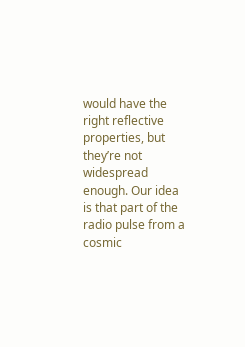would have the right reflective properties, but they’re not widespread enough. Our idea is that part of the radio pulse from a cosmic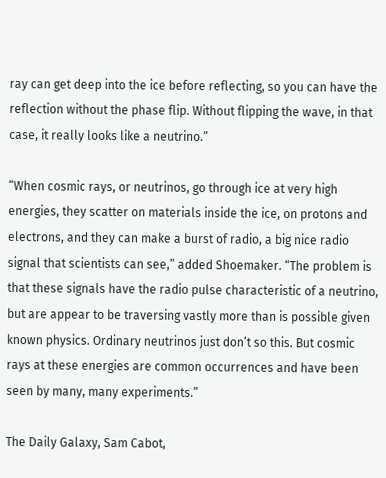ray can get deep into the ice before reflecting, so you can have the reflection without the phase flip. Without flipping the wave, in that case, it really looks like a neutrino.”

“When cosmic rays, or neutrinos, go through ice at very high energies, they scatter on materials inside the ice, on protons and electrons, and they can make a burst of radio, a big nice radio signal that scientists can see,” added Shoemaker. “The problem is that these signals have the radio pulse characteristic of a neutrino, but are appear to be traversing vastly more than is possible given known physics. Ordinary neutrinos just don’t so this. But cosmic rays at these energies are common occurrences and have been seen by many, many experiments.”

The Daily Galaxy, Sam Cabot,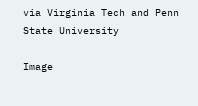via Virginia Tech and Penn State University

Image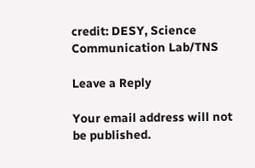credit: DESY, Science Communication Lab/TNS

Leave a Reply

Your email address will not be published.